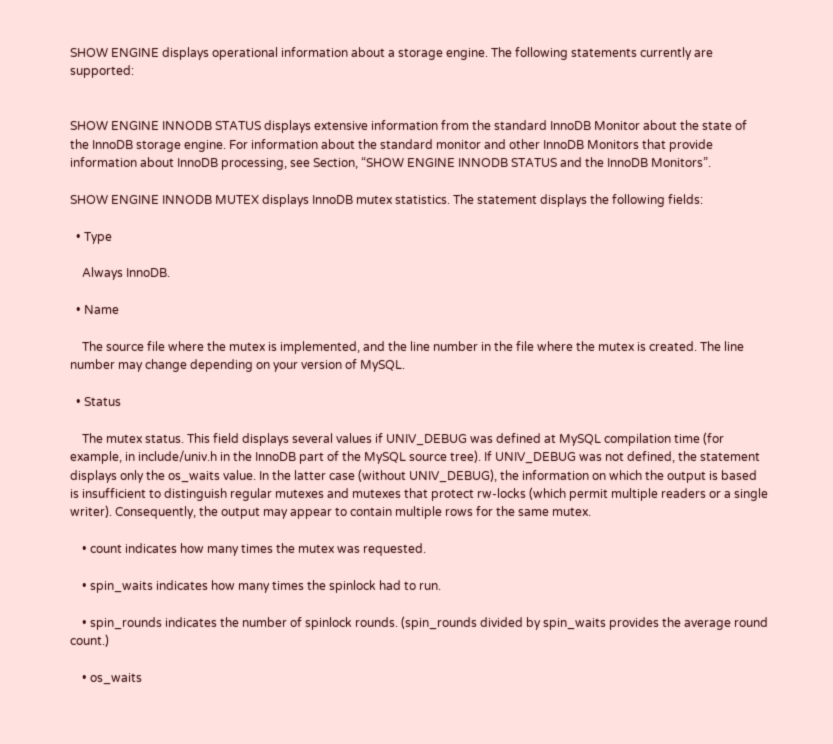SHOW ENGINE displays operational information about a storage engine. The following statements currently are supported:


SHOW ENGINE INNODB STATUS displays extensive information from the standard InnoDB Monitor about the state of the InnoDB storage engine. For information about the standard monitor and other InnoDB Monitors that provide information about InnoDB processing, see Section, “SHOW ENGINE INNODB STATUS and the InnoDB Monitors”.

SHOW ENGINE INNODB MUTEX displays InnoDB mutex statistics. The statement displays the following fields:

  • Type

    Always InnoDB.

  • Name

    The source file where the mutex is implemented, and the line number in the file where the mutex is created. The line number may change depending on your version of MySQL.

  • Status

    The mutex status. This field displays several values if UNIV_DEBUG was defined at MySQL compilation time (for example, in include/univ.h in the InnoDB part of the MySQL source tree). If UNIV_DEBUG was not defined, the statement displays only the os_waits value. In the latter case (without UNIV_DEBUG), the information on which the output is based is insufficient to distinguish regular mutexes and mutexes that protect rw-locks (which permit multiple readers or a single writer). Consequently, the output may appear to contain multiple rows for the same mutex.

    • count indicates how many times the mutex was requested.

    • spin_waits indicates how many times the spinlock had to run.

    • spin_rounds indicates the number of spinlock rounds. (spin_rounds divided by spin_waits provides the average round count.)

    • os_waits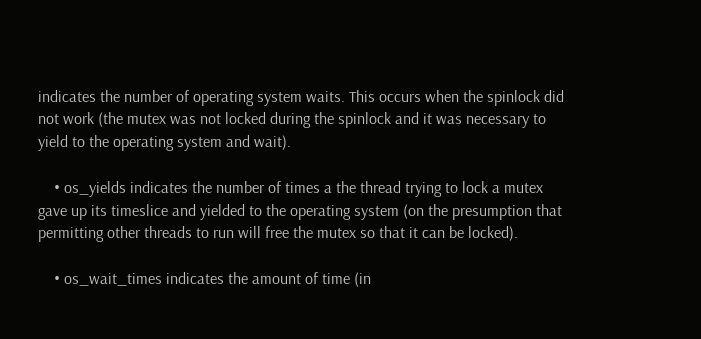indicates the number of operating system waits. This occurs when the spinlock did not work (the mutex was not locked during the spinlock and it was necessary to yield to the operating system and wait).

    • os_yields indicates the number of times a the thread trying to lock a mutex gave up its timeslice and yielded to the operating system (on the presumption that permitting other threads to run will free the mutex so that it can be locked).

    • os_wait_times indicates the amount of time (in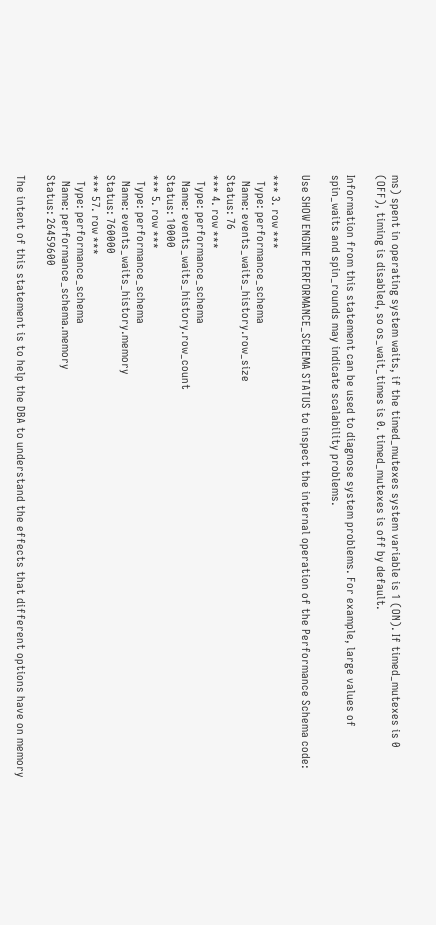ms) spent in operating system waits, if the timed_mutexes system variable is 1 (ON). If timed_mutexes is 0 (OFF), timing is disabled, so os_wait_times is 0. timed_mutexes is off by default.

Information from this statement can be used to diagnose system problems. For example, large values of spin_waits and spin_rounds may indicate scalability problems.

Use SHOW ENGINE PERFORMANCE_SCHEMA STATUS to inspect the internal operation of the Performance Schema code:

*** 3. row ***
  Type: performance_schema
  Name: events_waits_history.row_size
Status: 76
*** 4. row ***
  Type: performance_schema
  Name: events_waits_history.row_count
Status: 10000
*** 5. row ***
  Type: performance_schema
  Name: events_waits_history.memory
Status: 760000
*** 57. row ***
  Type: performance_schema
  Name: performance_schema.memory
Status: 26459600

The intent of this statement is to help the DBA to understand the effects that different options have on memory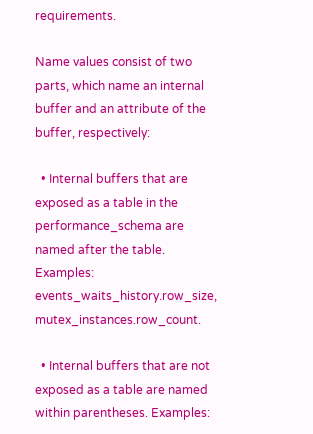requirements.

Name values consist of two parts, which name an internal buffer and an attribute of the buffer, respectively:

  • Internal buffers that are exposed as a table in the performance_schema are named after the table. Examples: events_waits_history.row_size, mutex_instances.row_count.

  • Internal buffers that are not exposed as a table are named within parentheses. Examples: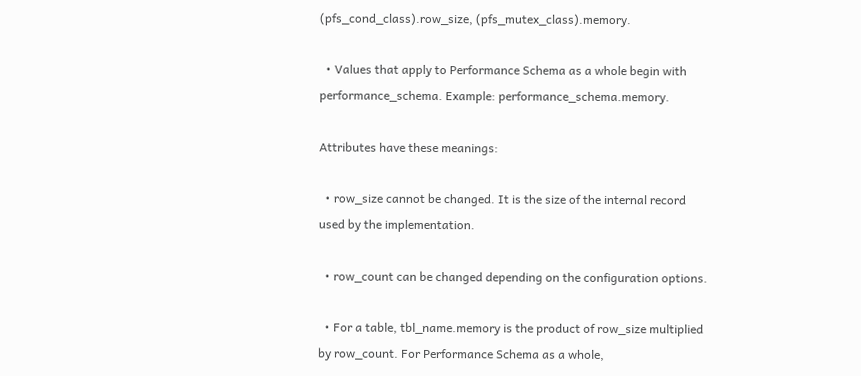(pfs_cond_class).row_size, (pfs_mutex_class).memory.

  • Values that apply to Performance Schema as a whole begin with performance_schema. Example: performance_schema.memory.

Attributes have these meanings:

  • row_size cannot be changed. It is the size of the internal record used by the implementation.

  • row_count can be changed depending on the configuration options.

  • For a table, tbl_name.memory is the product of row_size multiplied by row_count. For Performance Schema as a whole,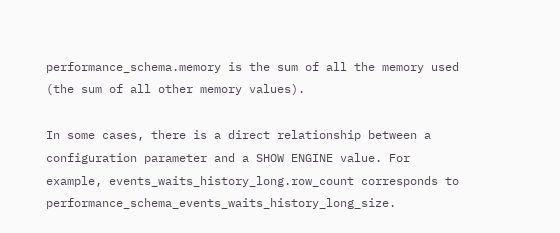performance_schema.memory is the sum of all the memory used (the sum of all other memory values).

In some cases, there is a direct relationship between a configuration parameter and a SHOW ENGINE value. For example, events_waits_history_long.row_count corresponds to performance_schema_events_waits_history_long_size.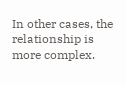In other cases, the relationship is more complex.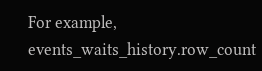For example, events_waits_history.row_count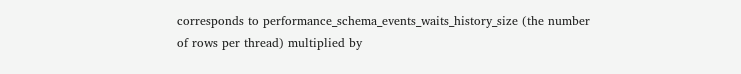corresponds to performance_schema_events_waits_history_size (the number of rows per thread) multiplied by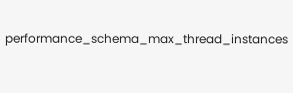performance_schema_max_thread_instances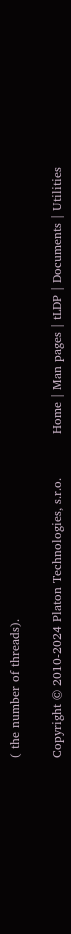( the number of threads).

Copyright © 2010-2024 Platon Technologies, s.r.o.           Home | Man pages | tLDP | Documents | Utilities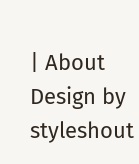| About
Design by styleshout